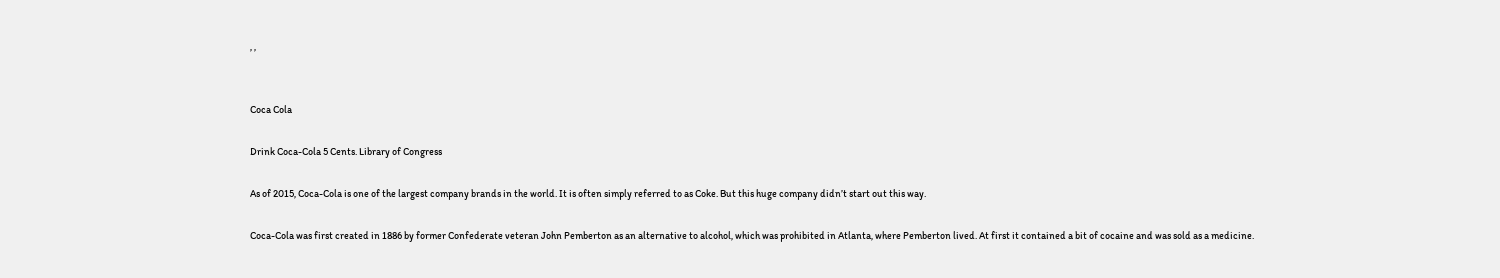, ,


Coca Cola

Drink Coca-Cola 5 Cents. Library of Congress

As of 2015, Coca-Cola is one of the largest company brands in the world. It is often simply referred to as Coke. But this huge company didn’t start out this way.

Coca-Cola was first created in 1886 by former Confederate veteran John Pemberton as an alternative to alcohol, which was prohibited in Atlanta, where Pemberton lived. At first it contained a bit of cocaine and was sold as a medicine.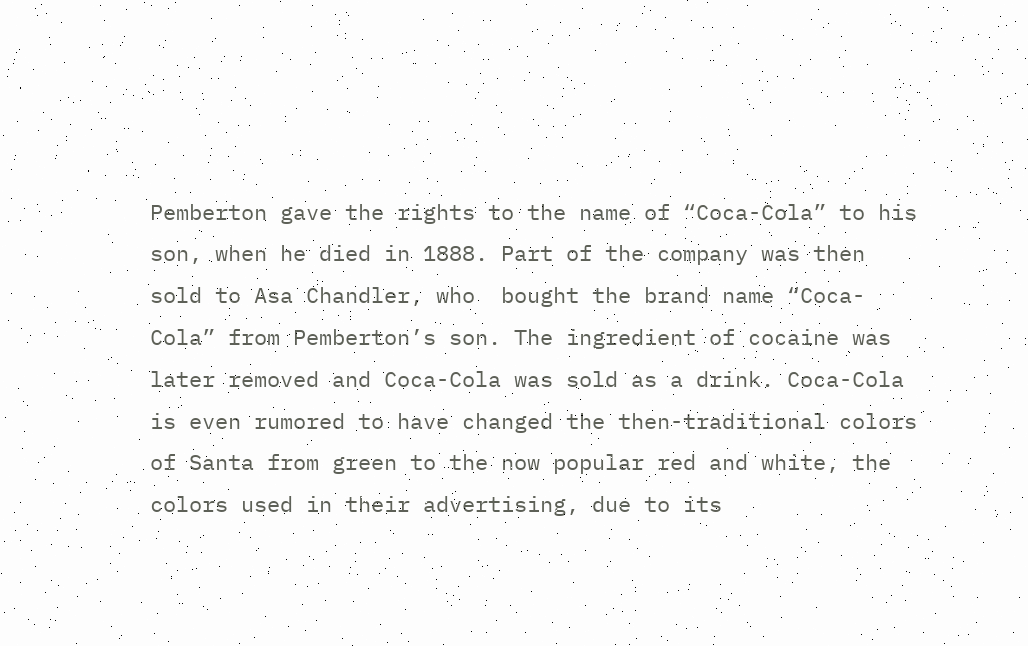Pemberton gave the rights to the name of “Coca-Cola” to his son, when he died in 1888. Part of the company was then sold to Asa Chandler, who  bought the brand name “Coca-Cola” from Pemberton’s son. The ingredient of cocaine was later removed and Coca-Cola was sold as a drink. Coca-Cola is even rumored to have changed the then-traditional colors of Santa from green to the now popular red and white, the colors used in their advertising, due to its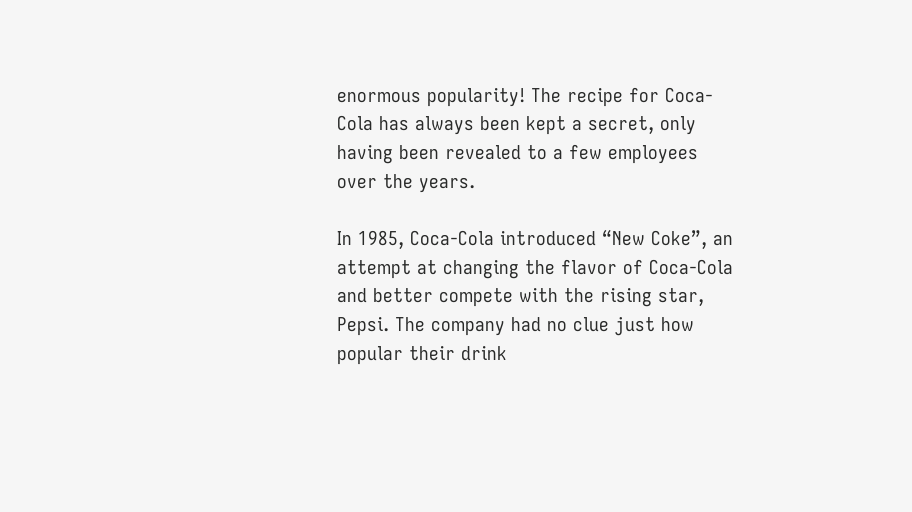enormous popularity! The recipe for Coca-Cola has always been kept a secret, only having been revealed to a few employees over the years.

In 1985, Coca-Cola introduced “New Coke”, an attempt at changing the flavor of Coca-Cola and better compete with the rising star, Pepsi. The company had no clue just how popular their drink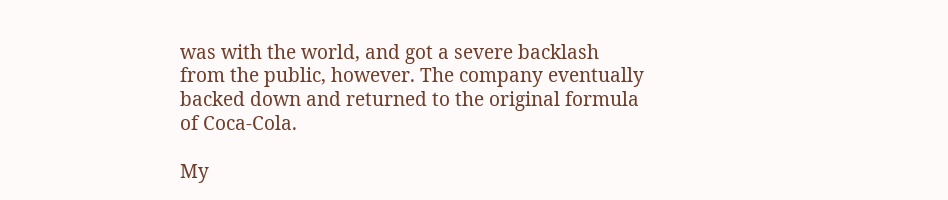was with the world, and got a severe backlash from the public, however. The company eventually backed down and returned to the original formula of Coca-Cola.

My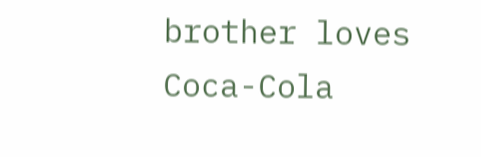brother loves Coca-Cola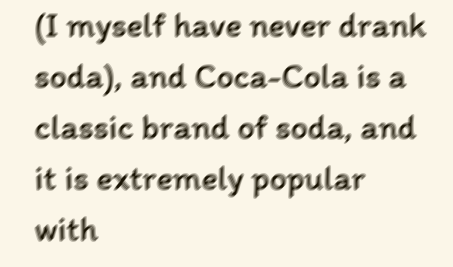(I myself have never drank soda), and Coca-Cola is a classic brand of soda, and it is extremely popular with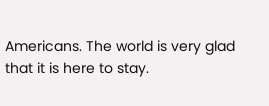Americans. The world is very glad that it is here to stay.